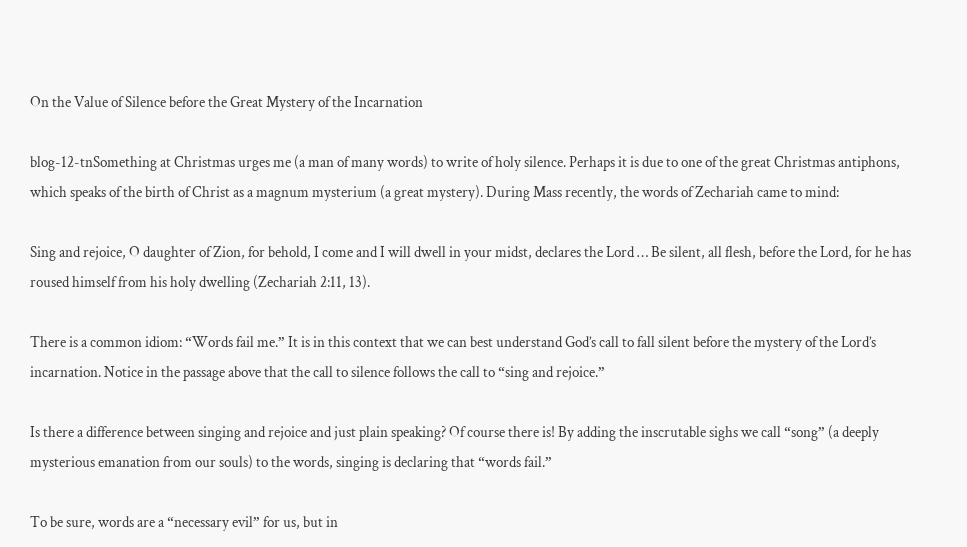On the Value of Silence before the Great Mystery of the Incarnation

blog-12-tnSomething at Christmas urges me (a man of many words) to write of holy silence. Perhaps it is due to one of the great Christmas antiphons, which speaks of the birth of Christ as a magnum mysterium (a great mystery). During Mass recently, the words of Zechariah came to mind:

Sing and rejoice, O daughter of Zion, for behold, I come and I will dwell in your midst, declares the Lord … Be silent, all flesh, before the Lord, for he has roused himself from his holy dwelling (Zechariah 2:11, 13).

There is a common idiom: “Words fail me.” It is in this context that we can best understand God’s call to fall silent before the mystery of the Lord’s incarnation. Notice in the passage above that the call to silence follows the call to “sing and rejoice.”

Is there a difference between singing and rejoice and just plain speaking? Of course there is! By adding the inscrutable sighs we call “song” (a deeply mysterious emanation from our souls) to the words, singing is declaring that “words fail.”

To be sure, words are a “necessary evil” for us, but in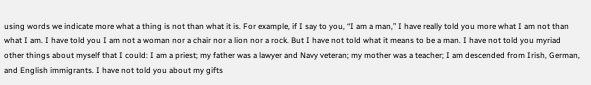using words we indicate more what a thing is not than what it is. For example, if I say to you, “I am a man,” I have really told you more what I am not than what I am. I have told you I am not a woman nor a chair nor a lion nor a rock. But I have not told what it means to be a man. I have not told you myriad other things about myself that I could: I am a priest; my father was a lawyer and Navy veteran; my mother was a teacher; I am descended from Irish, German, and English immigrants. I have not told you about my gifts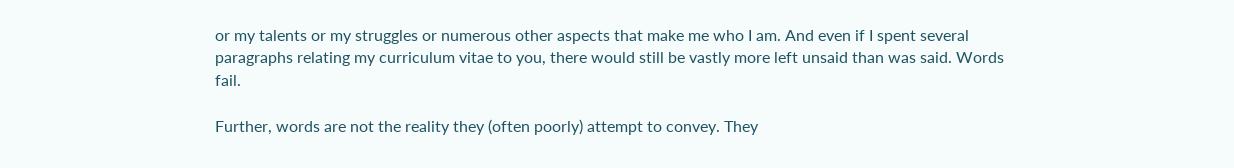or my talents or my struggles or numerous other aspects that make me who I am. And even if I spent several paragraphs relating my curriculum vitae to you, there would still be vastly more left unsaid than was said. Words fail.

Further, words are not the reality they (often poorly) attempt to convey. They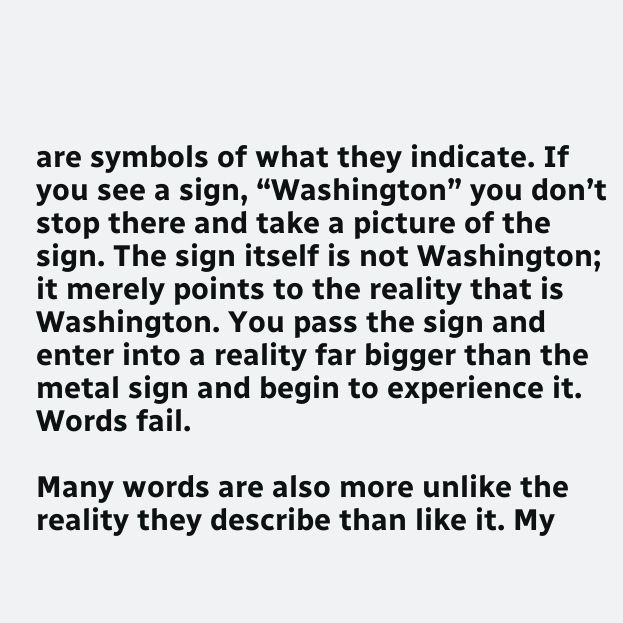are symbols of what they indicate. If you see a sign, “Washington” you don’t stop there and take a picture of the sign. The sign itself is not Washington; it merely points to the reality that is Washington. You pass the sign and enter into a reality far bigger than the metal sign and begin to experience it. Words fail.

Many words are also more unlike the reality they describe than like it. My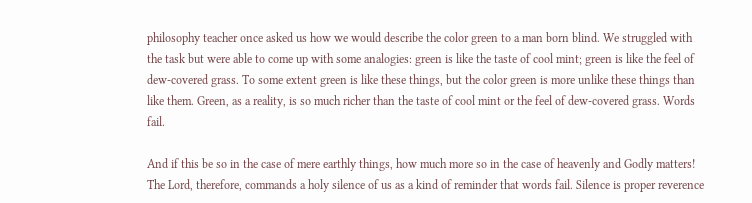philosophy teacher once asked us how we would describe the color green to a man born blind. We struggled with the task but were able to come up with some analogies: green is like the taste of cool mint; green is like the feel of dew-covered grass. To some extent green is like these things, but the color green is more unlike these things than like them. Green, as a reality, is so much richer than the taste of cool mint or the feel of dew-covered grass. Words fail.

And if this be so in the case of mere earthly things, how much more so in the case of heavenly and Godly matters! The Lord, therefore, commands a holy silence of us as a kind of reminder that words fail. Silence is proper reverence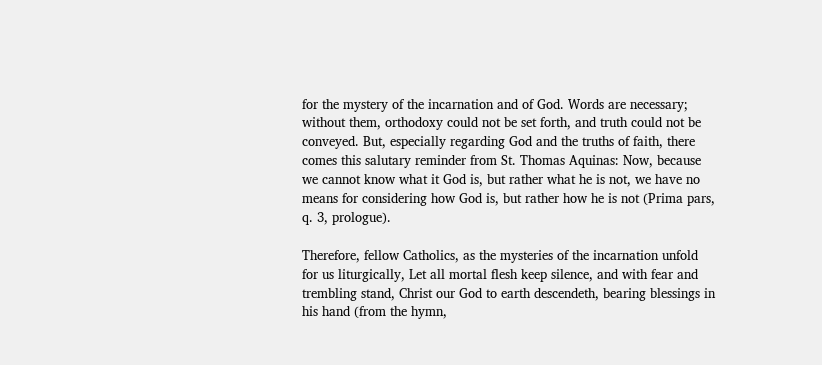for the mystery of the incarnation and of God. Words are necessary; without them, orthodoxy could not be set forth, and truth could not be conveyed. But, especially regarding God and the truths of faith, there comes this salutary reminder from St. Thomas Aquinas: Now, because we cannot know what it God is, but rather what he is not, we have no means for considering how God is, but rather how he is not (Prima pars, q. 3, prologue).

Therefore, fellow Catholics, as the mysteries of the incarnation unfold for us liturgically, Let all mortal flesh keep silence, and with fear and trembling stand, Christ our God to earth descendeth, bearing blessings in his hand (from the hymn,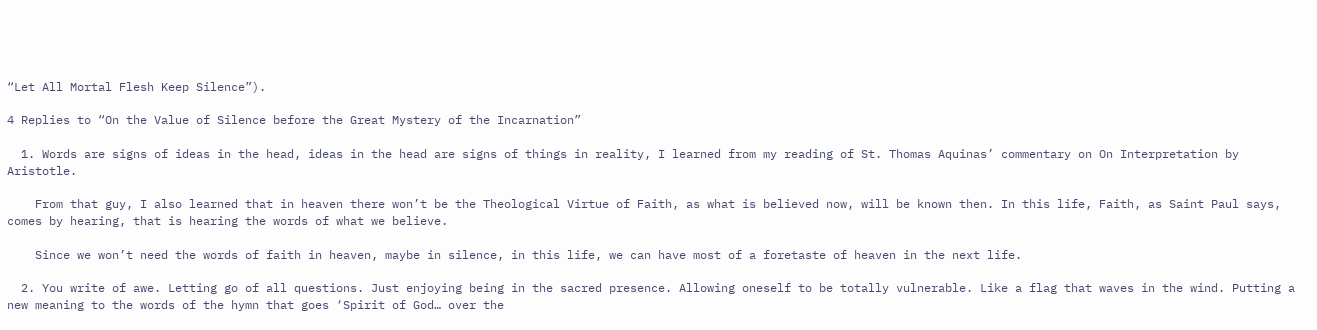“Let All Mortal Flesh Keep Silence”).

4 Replies to “On the Value of Silence before the Great Mystery of the Incarnation”

  1. Words are signs of ideas in the head, ideas in the head are signs of things in reality, I learned from my reading of St. Thomas Aquinas’ commentary on On Interpretation by Aristotle.

    From that guy, I also learned that in heaven there won’t be the Theological Virtue of Faith, as what is believed now, will be known then. In this life, Faith, as Saint Paul says, comes by hearing, that is hearing the words of what we believe.

    Since we won’t need the words of faith in heaven, maybe in silence, in this life, we can have most of a foretaste of heaven in the next life.

  2. You write of awe. Letting go of all questions. Just enjoying being in the sacred presence. Allowing oneself to be totally vulnerable. Like a flag that waves in the wind. Putting a new meaning to the words of the hymn that goes ‘Spirit of God… over the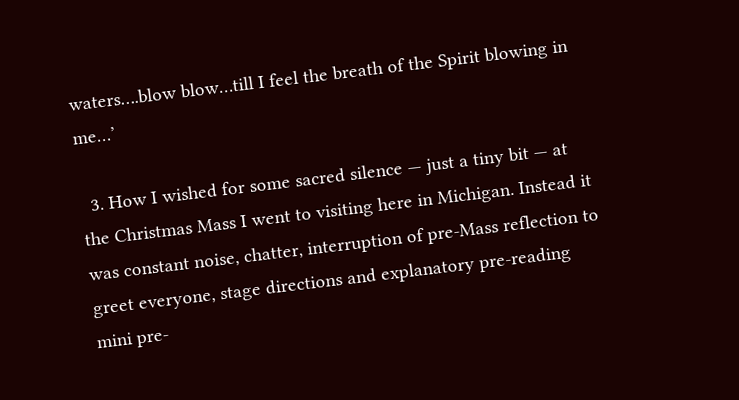waters….blow blow…till I feel the breath of the Spirit blowing in me…’

  3. How I wished for some sacred silence — just a tiny bit — at the Christmas Mass I went to visiting here in Michigan. Instead it was constant noise, chatter, interruption of pre-Mass reflection to greet everyone, stage directions and explanatory pre-reading mini pre-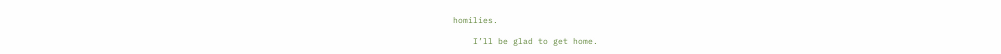homilies.

    I’ll be glad to get home.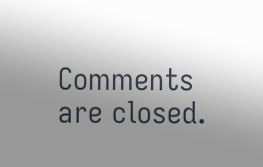Comments are closed.